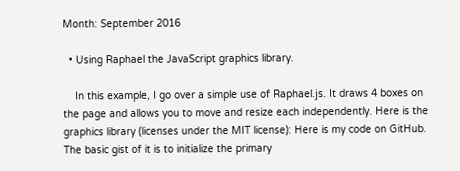Month: September 2016

  • Using Raphael the JavaScript graphics library.

    In this example, I go over a simple use of Raphael.js. It draws 4 boxes on the page and allows you to move and resize each independently. Here is the graphics library (licenses under the MIT license): Here is my code on GitHub. The basic gist of it is to initialize the primary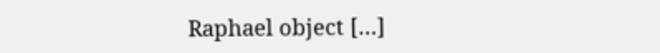Raphael object […]